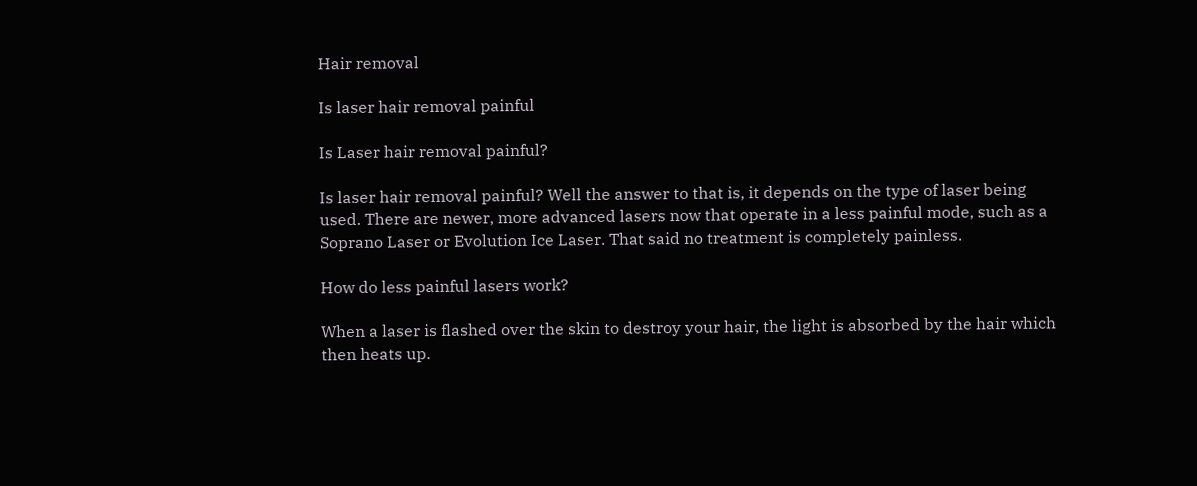Hair removal

Is laser hair removal painful

Is Laser hair removal painful?

Is laser hair removal painful? Well the answer to that is, it depends on the type of laser being used. There are newer, more advanced lasers now that operate in a less painful mode, such as a Soprano Laser or Evolution Ice Laser. That said no treatment is completely painless.

How do less painful lasers work?

When a laser is flashed over the skin to destroy your hair, the light is absorbed by the hair which then heats up.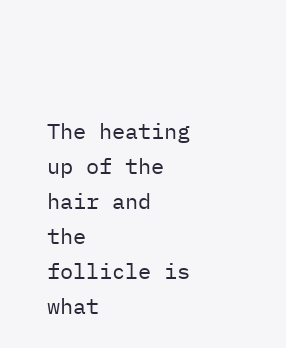The heating up of the hair and the follicle is what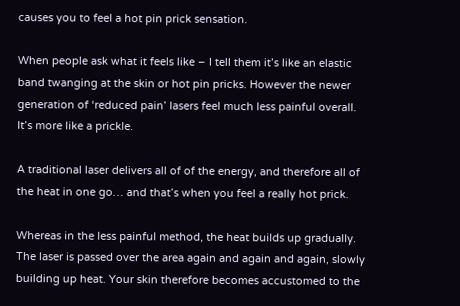causes you to feel a hot pin prick sensation.

When people ask what it feels like – I tell them it’s like an elastic band twanging at the skin or hot pin pricks. However the newer generation of ‘reduced pain’ lasers feel much less painful overall. It’s more like a prickle.

A traditional laser delivers all of of the energy, and therefore all of the heat in one go… and that’s when you feel a really hot prick.

Whereas in the less painful method, the heat builds up gradually. The laser is passed over the area again and again and again, slowly building up heat. Your skin therefore becomes accustomed to the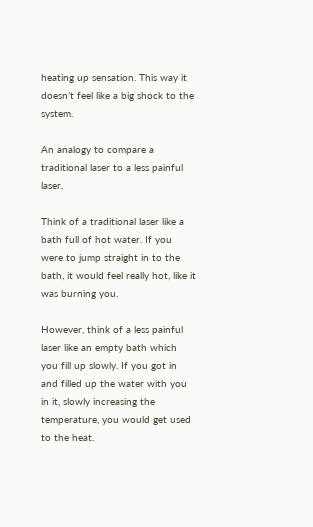heating up sensation. This way it doesn’t feel like a big shock to the system.

An analogy to compare a traditional laser to a less painful laser.

Think of a traditional laser like a bath full of hot water. If you were to jump straight in to the bath, it would feel really hot, like it was burning you.

However, think of a less painful laser like an empty bath which you fill up slowly. If you got in and filled up the water with you in it, slowly increasing the temperature, you would get used to the heat.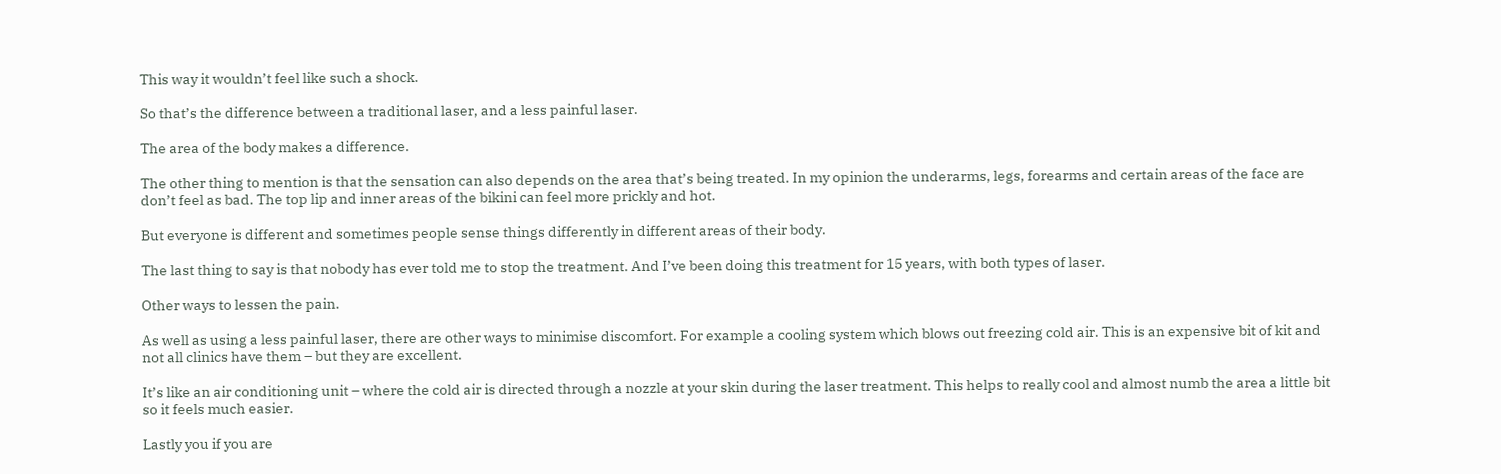This way it wouldn’t feel like such a shock.

So that’s the difference between a traditional laser, and a less painful laser.

The area of the body makes a difference.

The other thing to mention is that the sensation can also depends on the area that’s being treated. In my opinion the underarms, legs, forearms and certain areas of the face are don’t feel as bad. The top lip and inner areas of the bikini can feel more prickly and hot.

But everyone is different and sometimes people sense things differently in different areas of their body.

The last thing to say is that nobody has ever told me to stop the treatment. And I’ve been doing this treatment for 15 years, with both types of laser.

Other ways to lessen the pain.

As well as using a less painful laser, there are other ways to minimise discomfort. For example a cooling system which blows out freezing cold air. This is an expensive bit of kit and not all clinics have them – but they are excellent.

It’s like an air conditioning unit – where the cold air is directed through a nozzle at your skin during the laser treatment. This helps to really cool and almost numb the area a little bit so it feels much easier.

Lastly you if you are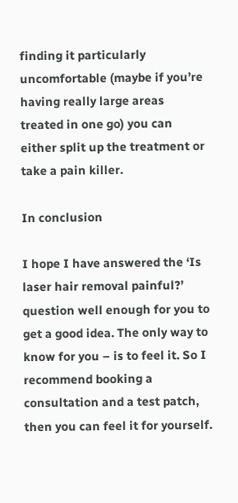finding it particularly uncomfortable (maybe if you’re having really large areas treated in one go) you can either split up the treatment or take a pain killer.

In conclusion

I hope I have answered the ‘Is laser hair removal painful?’ question well enough for you to get a good idea. The only way to know for you – is to feel it. So I recommend booking a consultation and a test patch, then you can feel it for yourself.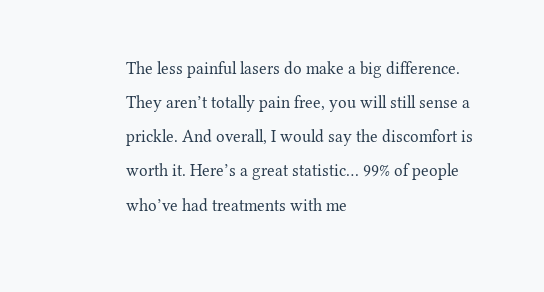The less painful lasers do make a big difference. They aren’t totally pain free, you will still sense a prickle. And overall, I would say the discomfort is worth it. Here’s a great statistic… 99% of people who’ve had treatments with me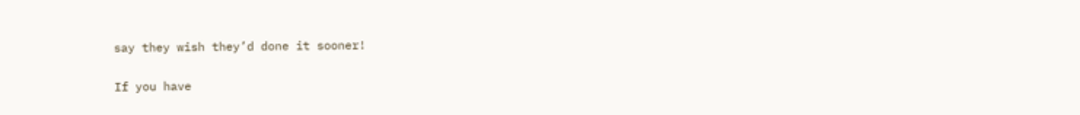say they wish they’d done it sooner!


If you have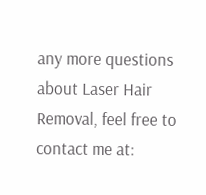any more questions about Laser Hair Removal, feel free to contact me at: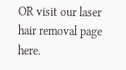OR visit our laser hair removal page here.